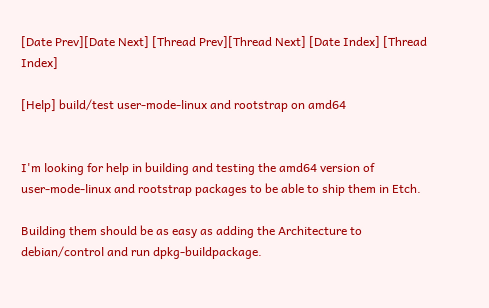[Date Prev][Date Next] [Thread Prev][Thread Next] [Date Index] [Thread Index]

[Help] build/test user-mode-linux and rootstrap on amd64


I'm looking for help in building and testing the amd64 version of
user-mode-linux and rootstrap packages to be able to ship them in Etch.

Building them should be as easy as adding the Architecture to
debian/control and run dpkg-buildpackage.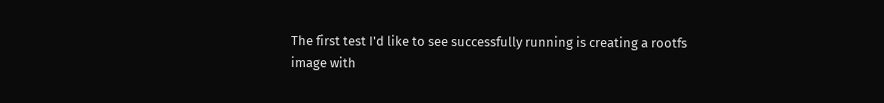The first test I'd like to see successfully running is creating a rootfs
image with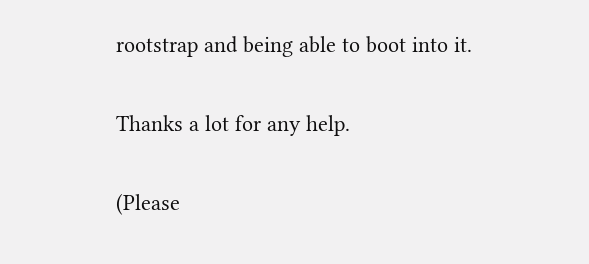rootstrap and being able to boot into it.

Thanks a lot for any help.

(Please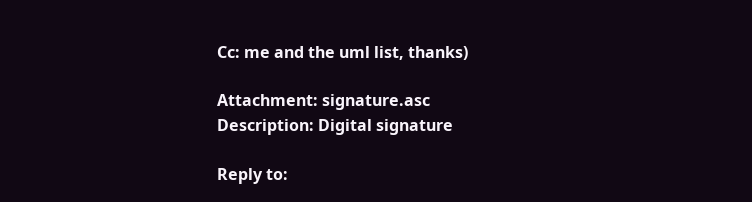Cc: me and the uml list, thanks)

Attachment: signature.asc
Description: Digital signature

Reply to: